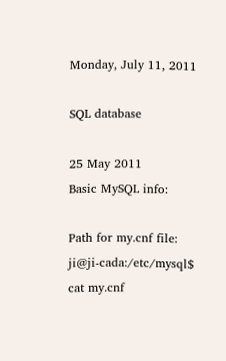Monday, July 11, 2011

SQL database

25 May 2011
Basic MySQL info:

Path for my.cnf file:
ji@ji-cada:/etc/mysql$ cat my.cnf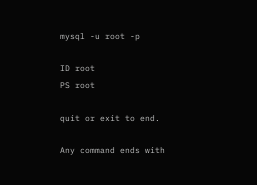mysql -u root -p

ID root
PS root

quit or exit to end.

Any command ends with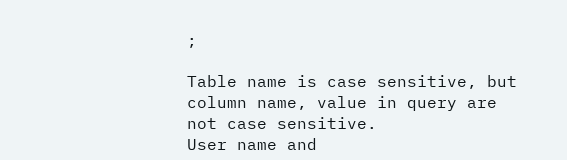;

Table name is case sensitive, but column name, value in query are not case sensitive.
User name and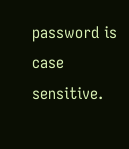password is case sensitive.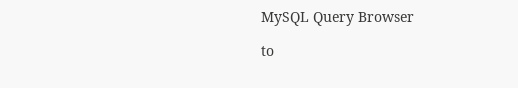MySQL Query Browser

to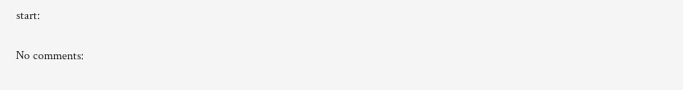start:

No comments: